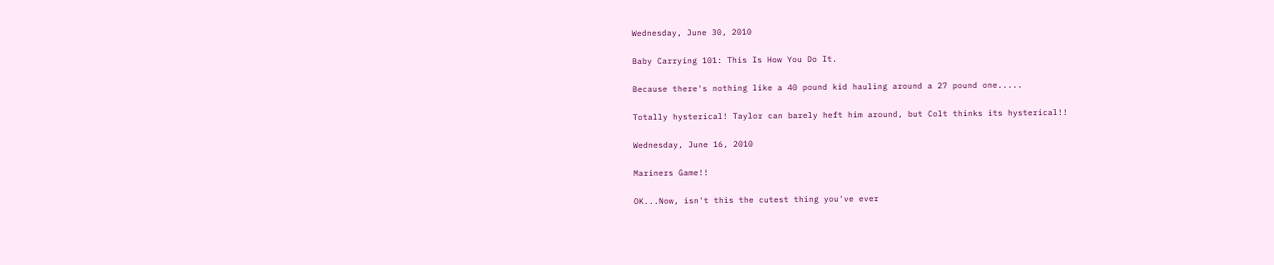Wednesday, June 30, 2010

Baby Carrying 101: This Is How You Do It.

Because there's nothing like a 40 pound kid hauling around a 27 pound one.....

Totally hysterical! Taylor can barely heft him around, but Colt thinks its hysterical!!

Wednesday, June 16, 2010

Mariners Game!!

OK...Now, isn't this the cutest thing you've ever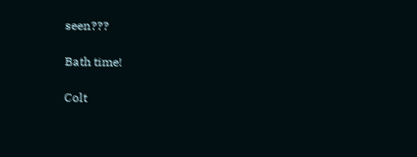seen???

Bath time!

Colt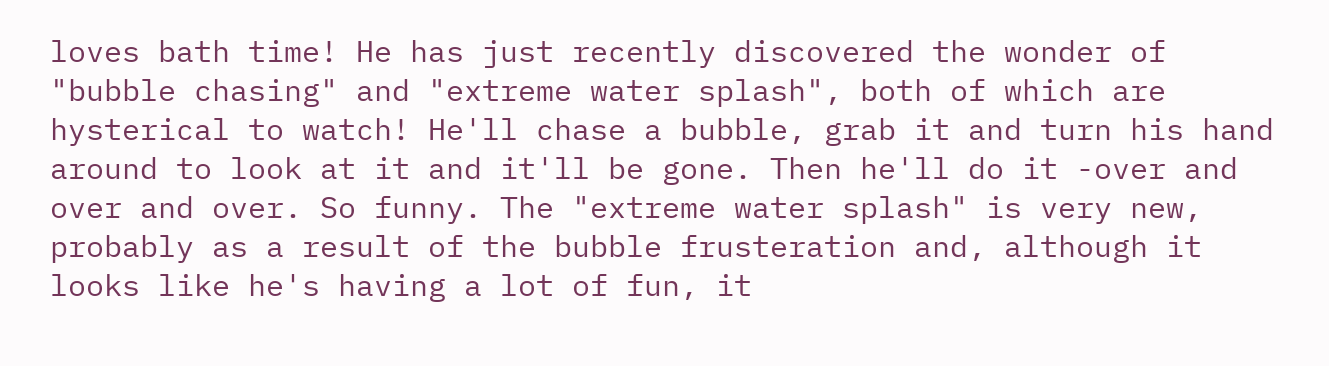loves bath time! He has just recently discovered the wonder of "bubble chasing" and "extreme water splash", both of which are hysterical to watch! He'll chase a bubble, grab it and turn his hand around to look at it and it'll be gone. Then he'll do it -over and over and over. So funny. The "extreme water splash" is very new, probably as a result of the bubble frusteration and, although it looks like he's having a lot of fun, it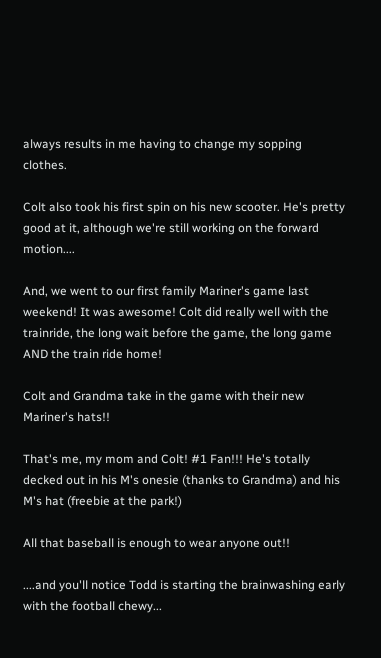always results in me having to change my sopping clothes.

Colt also took his first spin on his new scooter. He's pretty good at it, although we're still working on the forward motion....

And, we went to our first family Mariner's game last weekend! It was awesome! Colt did really well with the trainride, the long wait before the game, the long game AND the train ride home!

Colt and Grandma take in the game with their new Mariner's hats!!

That's me, my mom and Colt! #1 Fan!!! He's totally decked out in his M's onesie (thanks to Grandma) and his M's hat (freebie at the park!)

All that baseball is enough to wear anyone out!!

....and you'll notice Todd is starting the brainwashing early with the football chewy...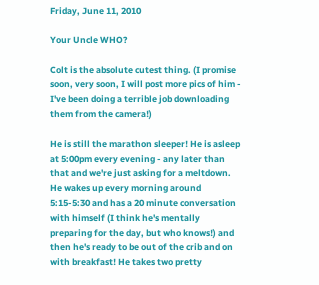Friday, June 11, 2010

Your Uncle WHO?

Colt is the absolute cutest thing. (I promise soon, very soon, I will post more pics of him - I've been doing a terrible job downloading them from the camera!)

He is still the marathon sleeper! He is asleep at 5:00pm every evening - any later than that and we're just asking for a meltdown. He wakes up every morning around 5:15-5:30 and has a 20 minute conversation with himself (I think he's mentally preparing for the day, but who knows!) and then he's ready to be out of the crib and on with breakfast! He takes two pretty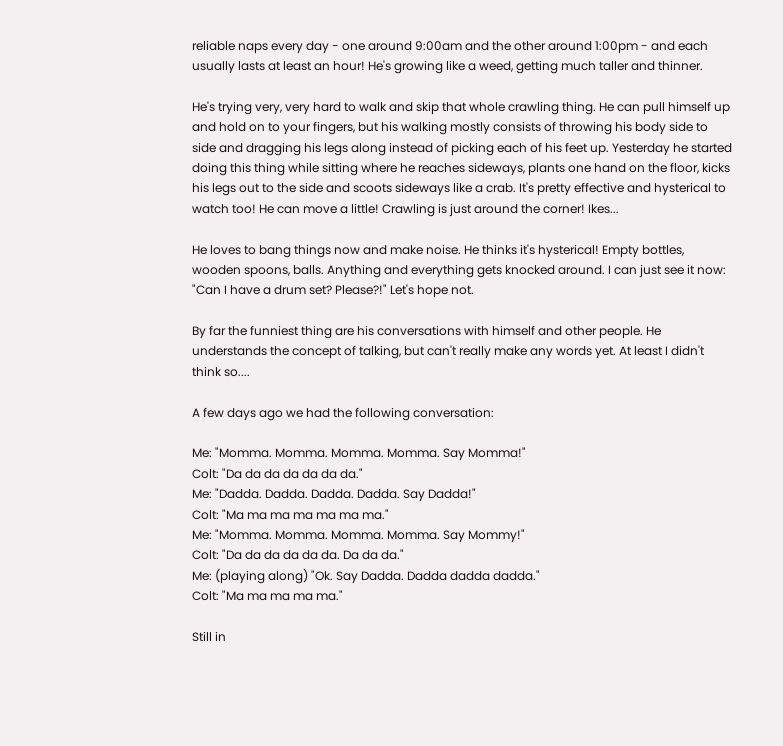reliable naps every day - one around 9:00am and the other around 1:00pm - and each usually lasts at least an hour! He's growing like a weed, getting much taller and thinner.

He's trying very, very hard to walk and skip that whole crawling thing. He can pull himself up and hold on to your fingers, but his walking mostly consists of throwing his body side to side and dragging his legs along instead of picking each of his feet up. Yesterday he started doing this thing while sitting where he reaches sideways, plants one hand on the floor, kicks his legs out to the side and scoots sideways like a crab. It's pretty effective and hysterical to watch too! He can move a little! Crawling is just around the corner! Ikes...

He loves to bang things now and make noise. He thinks it's hysterical! Empty bottles, wooden spoons, balls. Anything and everything gets knocked around. I can just see it now: "Can I have a drum set? Please?!" Let's hope not.

By far the funniest thing are his conversations with himself and other people. He understands the concept of talking, but can't really make any words yet. At least I didn't think so....

A few days ago we had the following conversation:

Me: "Momma. Momma. Momma. Momma. Say Momma!"
Colt: "Da da da da da da da."
Me: "Dadda. Dadda. Dadda. Dadda. Say Dadda!"
Colt: "Ma ma ma ma ma ma ma."
Me: "Momma. Momma. Momma. Momma. Say Mommy!"
Colt: "Da da da da da da. Da da da."
Me: (playing along) "Ok. Say Dadda. Dadda dadda dadda."
Colt: "Ma ma ma ma ma."

Still in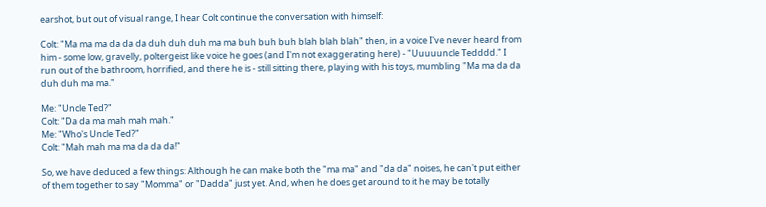earshot, but out of visual range, I hear Colt continue the conversation with himself:

Colt: "Ma ma ma da da da duh duh duh ma ma buh buh buh blah blah blah" then, in a voice I've never heard from him - some low, gravelly, poltergeist like voice he goes (and I'm not exaggerating here) - "Uuuuuncle Tedddd." I run out of the bathroom, horrified, and there he is - still sitting there, playing with his toys, mumbling "Ma ma da da duh duh ma ma."

Me: "Uncle Ted?"
Colt: "Da da ma mah mah mah."
Me: "Who's Uncle Ted?"
Colt: "Mah mah ma ma da da da!"

So, we have deduced a few things: Although he can make both the "ma ma" and "da da" noises, he can't put either of them together to say "Momma" or "Dadda" just yet. And, when he does get around to it he may be totally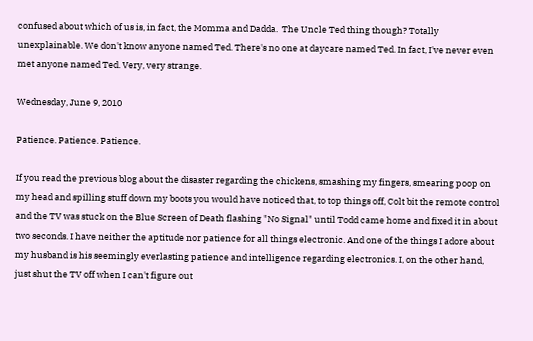confused about which of us is, in fact, the Momma and Dadda.  The Uncle Ted thing though? Totally unexplainable. We don't know anyone named Ted. There's no one at daycare named Ted. In fact, I've never even met anyone named Ted. Very, very strange.

Wednesday, June 9, 2010

Patience. Patience. Patience.

If you read the previous blog about the disaster regarding the chickens, smashing my fingers, smearing poop on my head and spilling stuff down my boots you would have noticed that, to top things off, Colt bit the remote control and the TV was stuck on the Blue Screen of Death flashing "No Signal" until Todd came home and fixed it in about two seconds. I have neither the aptitude nor patience for all things electronic. And one of the things I adore about my husband is his seemingly everlasting patience and intelligence regarding electronics. I, on the other hand, just shut the TV off when I can't figure out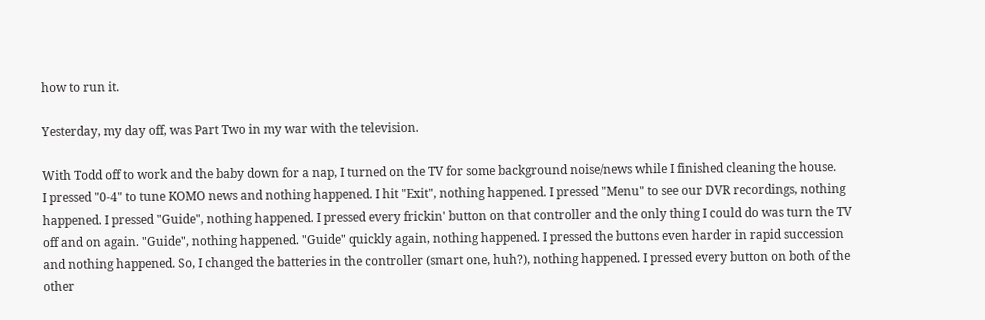how to run it.

Yesterday, my day off, was Part Two in my war with the television.

With Todd off to work and the baby down for a nap, I turned on the TV for some background noise/news while I finished cleaning the house.
I pressed "0-4" to tune KOMO news and nothing happened. I hit "Exit", nothing happened. I pressed "Menu" to see our DVR recordings, nothing happened. I pressed "Guide", nothing happened. I pressed every frickin' button on that controller and the only thing I could do was turn the TV off and on again. "Guide", nothing happened. "Guide" quickly again, nothing happened. I pressed the buttons even harder in rapid succession and nothing happened. So, I changed the batteries in the controller (smart one, huh?), nothing happened. I pressed every button on both of the other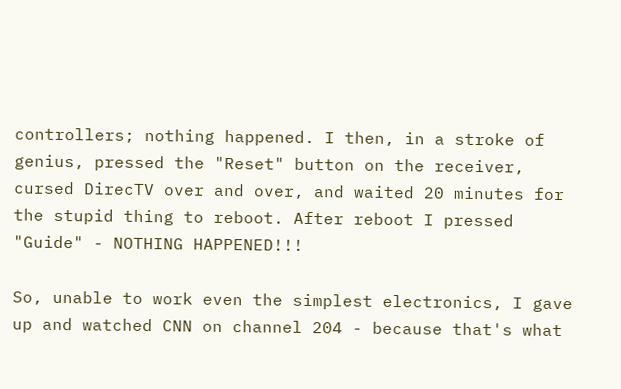controllers; nothing happened. I then, in a stroke of genius, pressed the "Reset" button on the receiver, cursed DirecTV over and over, and waited 20 minutes for the stupid thing to reboot. After reboot I pressed "Guide" - NOTHING HAPPENED!!!

So, unable to work even the simplest electronics, I gave up and watched CNN on channel 204 - because that's what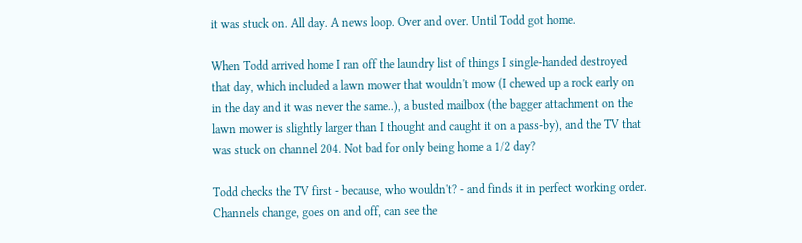it was stuck on. All day. A news loop. Over and over. Until Todd got home.

When Todd arrived home I ran off the laundry list of things I single-handed destroyed that day, which included a lawn mower that wouldn't mow (I chewed up a rock early on in the day and it was never the same..), a busted mailbox (the bagger attachment on the lawn mower is slightly larger than I thought and caught it on a pass-by), and the TV that was stuck on channel 204. Not bad for only being home a 1/2 day?

Todd checks the TV first - because, who wouldn't? - and finds it in perfect working order. Channels change, goes on and off, can see the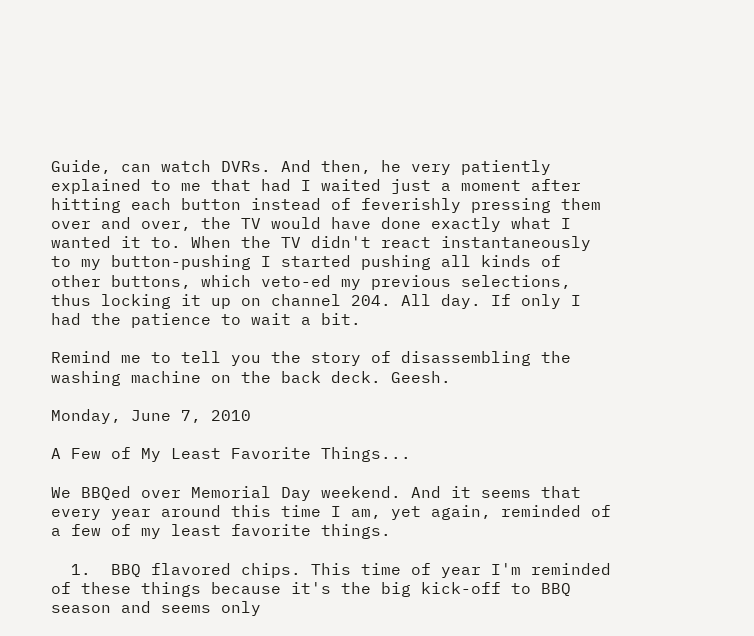Guide, can watch DVRs. And then, he very patiently explained to me that had I waited just a moment after hitting each button instead of feverishly pressing them over and over, the TV would have done exactly what I wanted it to. When the TV didn't react instantaneously to my button-pushing I started pushing all kinds of other buttons, which veto-ed my previous selections, thus locking it up on channel 204. All day. If only I had the patience to wait a bit.

Remind me to tell you the story of disassembling the washing machine on the back deck. Geesh.

Monday, June 7, 2010

A Few of My Least Favorite Things...

We BBQed over Memorial Day weekend. And it seems that every year around this time I am, yet again, reminded of a few of my least favorite things.

  1.  BBQ flavored chips. This time of year I'm reminded of these things because it's the big kick-off to BBQ season and seems only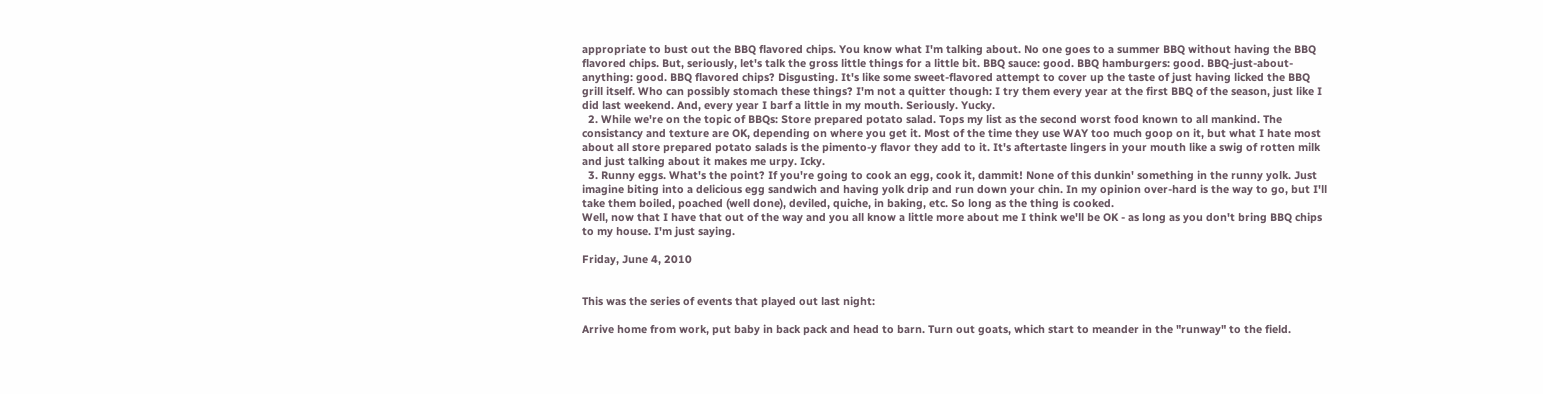appropriate to bust out the BBQ flavored chips. You know what I'm talking about. No one goes to a summer BBQ without having the BBQ flavored chips. But, seriously, let's talk the gross little things for a little bit. BBQ sauce: good. BBQ hamburgers: good. BBQ-just-about-anything: good. BBQ flavored chips? Disgusting. It's like some sweet-flavored attempt to cover up the taste of just having licked the BBQ grill itself. Who can possibly stomach these things? I'm not a quitter though: I try them every year at the first BBQ of the season, just like I did last weekend. And, every year I barf a little in my mouth. Seriously. Yucky.
  2. While we're on the topic of BBQs: Store prepared potato salad. Tops my list as the second worst food known to all mankind. The consistancy and texture are OK, depending on where you get it. Most of the time they use WAY too much goop on it, but what I hate most about all store prepared potato salads is the pimento-y flavor they add to it. It's aftertaste lingers in your mouth like a swig of rotten milk and just talking about it makes me urpy. Icky.
  3. Runny eggs. What's the point? If you're going to cook an egg, cook it, dammit! None of this dunkin' something in the runny yolk. Just imagine biting into a delicious egg sandwich and having yolk drip and run down your chin. In my opinion over-hard is the way to go, but I'll take them boiled, poached (well done), deviled, quiche, in baking, etc. So long as the thing is cooked.
Well, now that I have that out of the way and you all know a little more about me I think we'll be OK - as long as you don't bring BBQ chips to my house. I'm just saying.

Friday, June 4, 2010


This was the series of events that played out last night:

Arrive home from work, put baby in back pack and head to barn. Turn out goats, which start to meander in the "runway" to the field.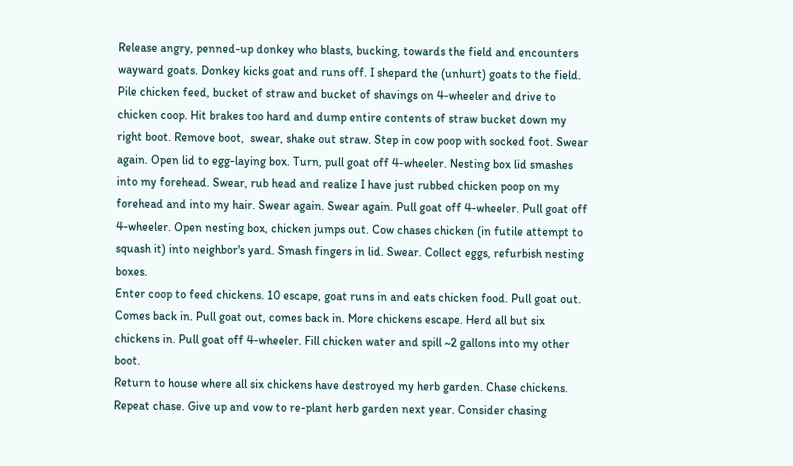Release angry, penned-up donkey who blasts, bucking, towards the field and encounters wayward goats. Donkey kicks goat and runs off. I shepard the (unhurt) goats to the field. Pile chicken feed, bucket of straw and bucket of shavings on 4-wheeler and drive to chicken coop. Hit brakes too hard and dump entire contents of straw bucket down my right boot. Remove boot,  swear, shake out straw. Step in cow poop with socked foot. Swear again. Open lid to egg-laying box. Turn, pull goat off 4-wheeler. Nesting box lid smashes into my forehead. Swear, rub head and realize I have just rubbed chicken poop on my forehead and into my hair. Swear again. Swear again. Pull goat off 4-wheeler. Pull goat off 4-wheeler. Open nesting box, chicken jumps out. Cow chases chicken (in futile attempt to squash it) into neighbor's yard. Smash fingers in lid. Swear. Collect eggs, refurbish nesting boxes.
Enter coop to feed chickens. 10 escape, goat runs in and eats chicken food. Pull goat out. Comes back in. Pull goat out, comes back in. More chickens escape. Herd all but six chickens in. Pull goat off 4-wheeler. Fill chicken water and spill ~2 gallons into my other boot.
Return to house where all six chickens have destroyed my herb garden. Chase chickens. Repeat chase. Give up and vow to re-plant herb garden next year. Consider chasing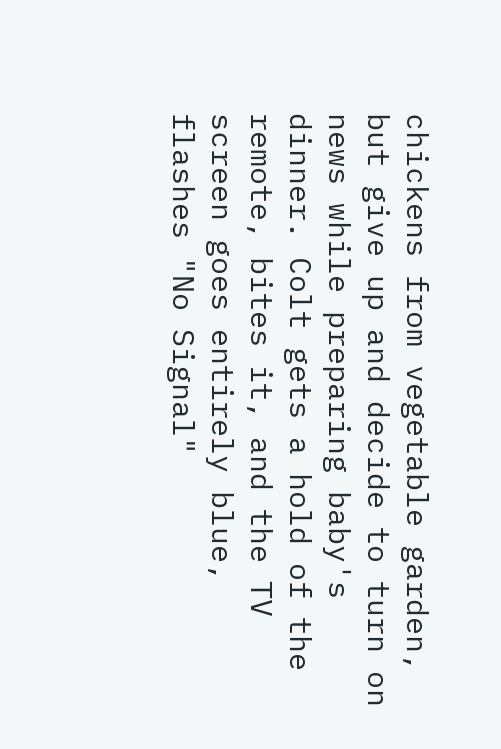chickens from vegetable garden, but give up and decide to turn on news while preparing baby's dinner. Colt gets a hold of the remote, bites it, and the TV screen goes entirely blue, flashes "No Signal"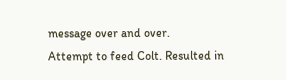message over and over.
Attempt to feed Colt. Resulted in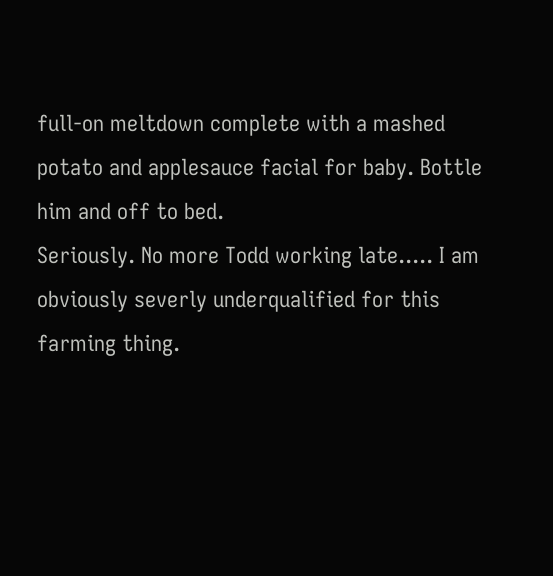full-on meltdown complete with a mashed potato and applesauce facial for baby. Bottle him and off to bed.
Seriously. No more Todd working late..... I am obviously severly underqualified for this farming thing.